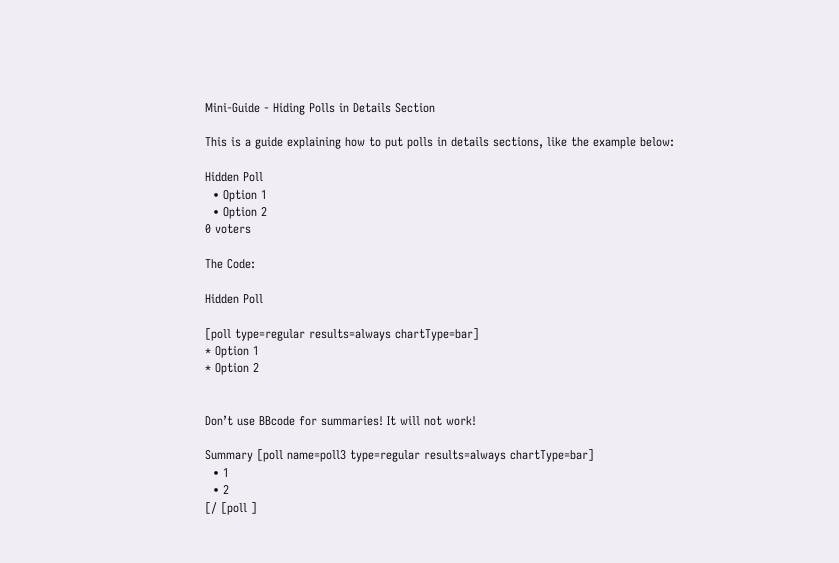Mini-Guide - Hiding Polls in Details Section

This is a guide explaining how to put polls in details sections, like the example below:

Hidden Poll
  • Option 1
  • Option 2
0 voters

The Code:

Hidden Poll

[poll type=regular results=always chartType=bar]
* Option 1
* Option 2


Don’t use BBcode for summaries! It will not work!

Summary [poll name=poll3 type=regular results=always chartType=bar]
  • 1
  • 2
[/ [poll ]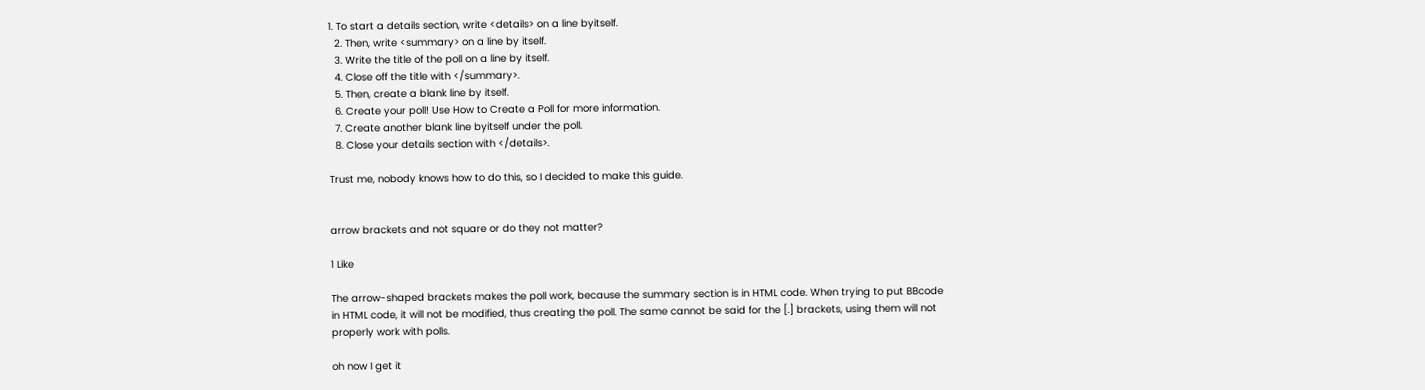1. To start a details section, write <details> on a line byitself.
  2. Then, write <summary> on a line by itself.
  3. Write the title of the poll on a line by itself.
  4. Close off the title with </summary>.
  5. Then, create a blank line by itself.
  6. Create your poll! Use How to Create a Poll for more information.
  7. Create another blank line byitself under the poll.
  8. Close your details section with </details>.

Trust me, nobody knows how to do this, so I decided to make this guide.


arrow brackets and not square or do they not matter?

1 Like

The arrow-shaped brackets makes the poll work, because the summary section is in HTML code. When trying to put BBcode in HTML code, it will not be modified, thus creating the poll. The same cannot be said for the [.] brackets, using them will not properly work with polls.

oh now I get it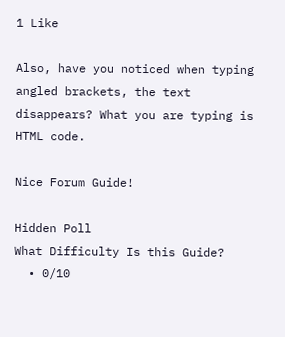1 Like

Also, have you noticed when typing angled brackets, the text disappears? What you are typing is HTML code.

Nice Forum Guide!

Hidden Poll
What Difficulty Is this Guide?
  • 0/10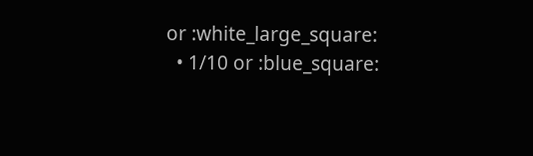or :white_large_square:
  • 1/10 or :blue_square: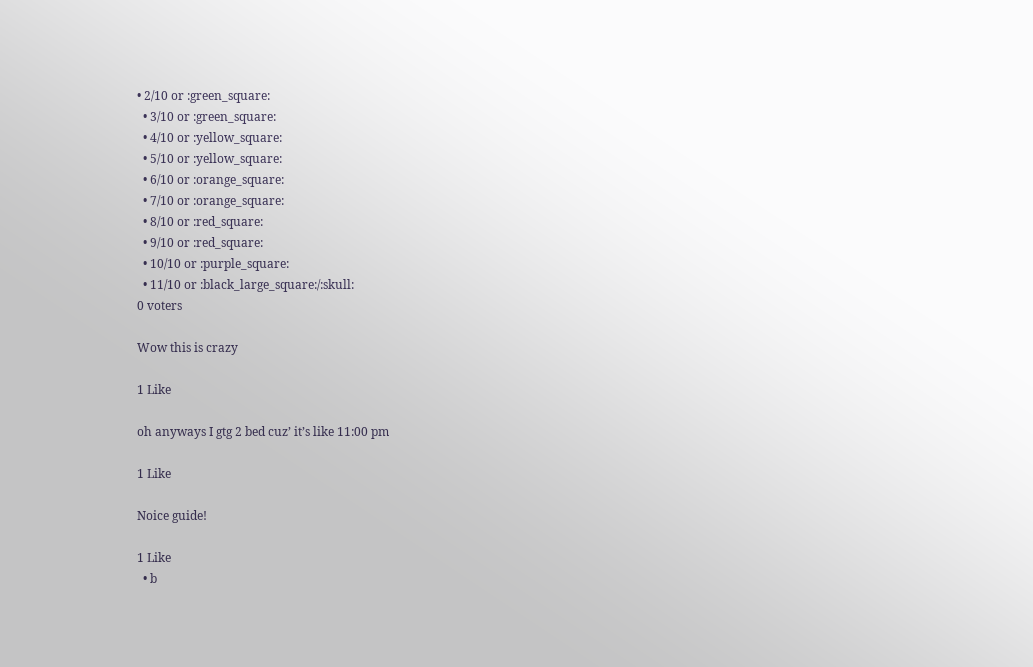• 2/10 or :green_square:
  • 3/10 or :green_square:
  • 4/10 or :yellow_square:
  • 5/10 or :yellow_square:
  • 6/10 or :orange_square:
  • 7/10 or :orange_square:
  • 8/10 or :red_square:
  • 9/10 or :red_square:
  • 10/10 or :purple_square:
  • 11/10 or :black_large_square:/:skull:
0 voters

Wow this is crazy

1 Like

oh anyways I gtg 2 bed cuz’ it’s like 11:00 pm

1 Like

Noice guide!

1 Like
  • b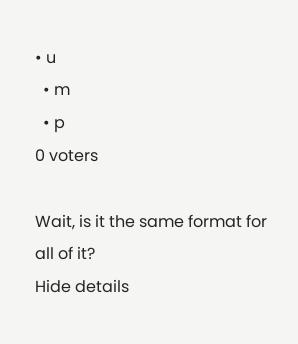• u
  • m
  • p
0 voters

Wait, is it the same format for all of it?
Hide details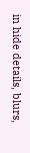in hide details, blurs,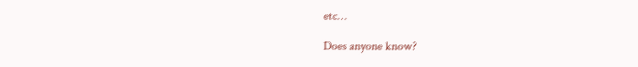etc…

Does anyone know?